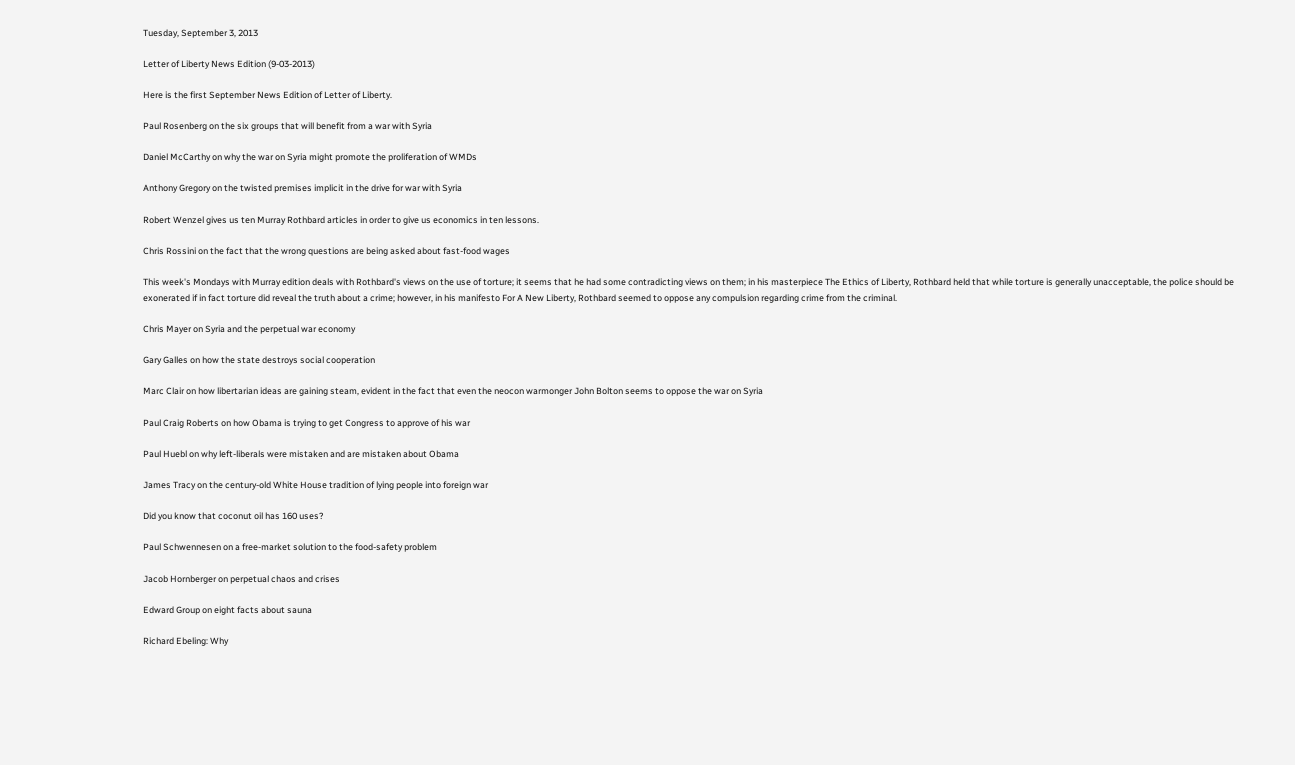Tuesday, September 3, 2013

Letter of Liberty News Edition (9-03-2013)

Here is the first September News Edition of Letter of Liberty.

Paul Rosenberg on the six groups that will benefit from a war with Syria

Daniel McCarthy on why the war on Syria might promote the proliferation of WMDs

Anthony Gregory on the twisted premises implicit in the drive for war with Syria

Robert Wenzel gives us ten Murray Rothbard articles in order to give us economics in ten lessons.

Chris Rossini on the fact that the wrong questions are being asked about fast-food wages

This week's Mondays with Murray edition deals with Rothbard's views on the use of torture; it seems that he had some contradicting views on them; in his masterpiece The Ethics of Liberty, Rothbard held that while torture is generally unacceptable, the police should be exonerated if in fact torture did reveal the truth about a crime; however, in his manifesto For A New Liberty, Rothbard seemed to oppose any compulsion regarding crime from the criminal.

Chris Mayer on Syria and the perpetual war economy

Gary Galles on how the state destroys social cooperation

Marc Clair on how libertarian ideas are gaining steam, evident in the fact that even the neocon warmonger John Bolton seems to oppose the war on Syria

Paul Craig Roberts on how Obama is trying to get Congress to approve of his war

Paul Huebl on why left-liberals were mistaken and are mistaken about Obama

James Tracy on the century-old White House tradition of lying people into foreign war

Did you know that coconut oil has 160 uses?

Paul Schwennesen on a free-market solution to the food-safety problem

Jacob Hornberger on perpetual chaos and crises

Edward Group on eight facts about sauna

Richard Ebeling: Why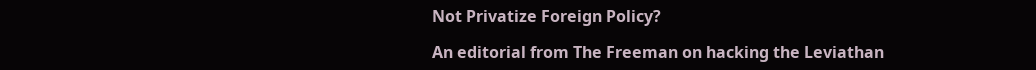Not Privatize Foreign Policy?

An editorial from The Freeman on hacking the Leviathan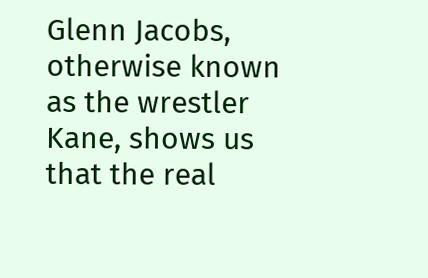Glenn Jacobs, otherwise known as the wrestler Kane, shows us that the real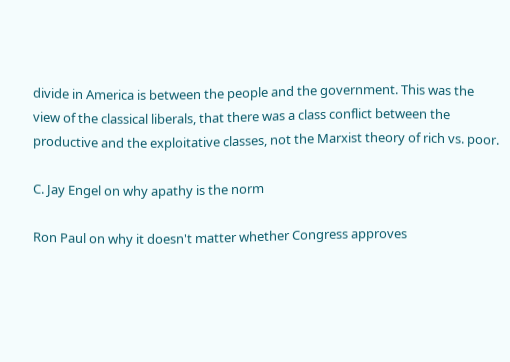divide in America is between the people and the government. This was the view of the classical liberals, that there was a class conflict between the productive and the exploitative classes, not the Marxist theory of rich vs. poor.

C. Jay Engel on why apathy is the norm

Ron Paul on why it doesn't matter whether Congress approves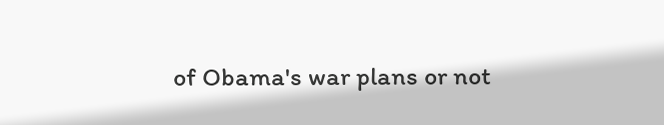of Obama's war plans or not